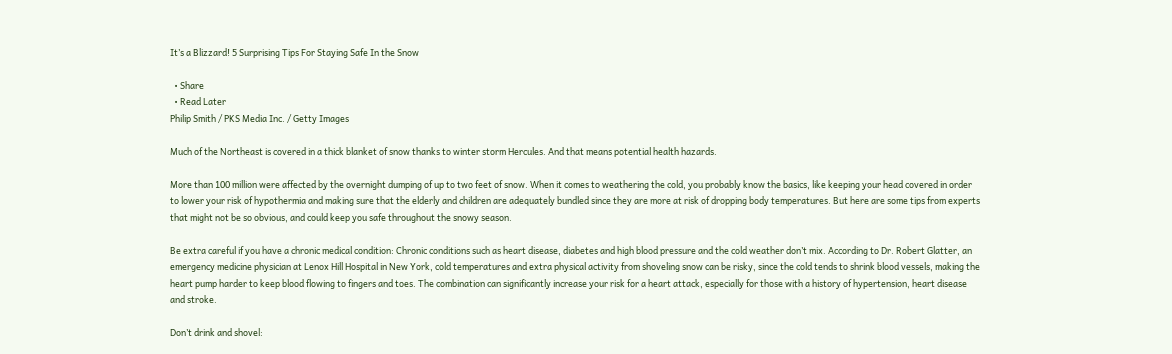It’s a Blizzard! 5 Surprising Tips For Staying Safe In the Snow

  • Share
  • Read Later
Philip Smith / PKS Media Inc. / Getty Images

Much of the Northeast is covered in a thick blanket of snow thanks to winter storm Hercules. And that means potential health hazards.

More than 100 million were affected by the overnight dumping of up to two feet of snow. When it comes to weathering the cold, you probably know the basics, like keeping your head covered in order to lower your risk of hypothermia and making sure that the elderly and children are adequately bundled since they are more at risk of dropping body temperatures. But here are some tips from experts that might not be so obvious, and could keep you safe throughout the snowy season.

Be extra careful if you have a chronic medical condition: Chronic conditions such as heart disease, diabetes and high blood pressure and the cold weather don’t mix. According to Dr. Robert Glatter, an emergency medicine physician at Lenox Hill Hospital in New York, cold temperatures and extra physical activity from shoveling snow can be risky, since the cold tends to shrink blood vessels, making the heart pump harder to keep blood flowing to fingers and toes. The combination can significantly increase your risk for a heart attack, especially for those with a history of hypertension, heart disease and stroke.

Don’t drink and shovel: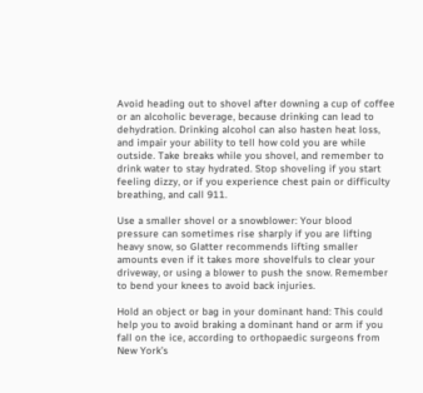Avoid heading out to shovel after downing a cup of coffee or an alcoholic beverage, because drinking can lead to dehydration. Drinking alcohol can also hasten heat loss, and impair your ability to tell how cold you are while outside. Take breaks while you shovel, and remember to drink water to stay hydrated. Stop shoveling if you start feeling dizzy, or if you experience chest pain or difficulty breathing, and call 911.

Use a smaller shovel or a snowblower: Your blood pressure can sometimes rise sharply if you are lifting heavy snow, so Glatter recommends lifting smaller amounts even if it takes more shovelfuls to clear your driveway, or using a blower to push the snow. Remember to bend your knees to avoid back injuries.

Hold an object or bag in your dominant hand: This could help you to avoid braking a dominant hand or arm if you fall on the ice, according to orthopaedic surgeons from New York’s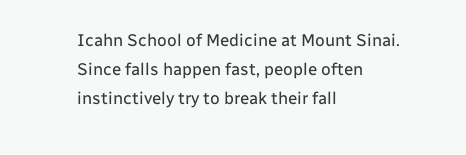Icahn School of Medicine at Mount Sinai. Since falls happen fast, people often instinctively try to break their fall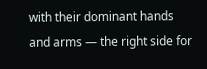with their dominant hands and arms — the right side for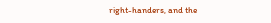right-handers, and the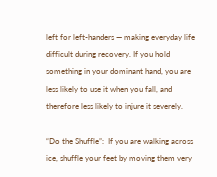left for left-handers — making everyday life difficult during recovery. If you hold something in your dominant hand, you are less likely to use it when you fall, and therefore less likely to injure it severely.

“Do the Shuffle”:  If you are walking across ice, shuffle your feet by moving them very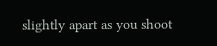slightly apart as you shoot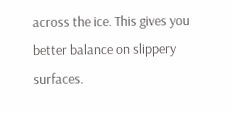across the ice. This gives you better balance on slippery surfaces.